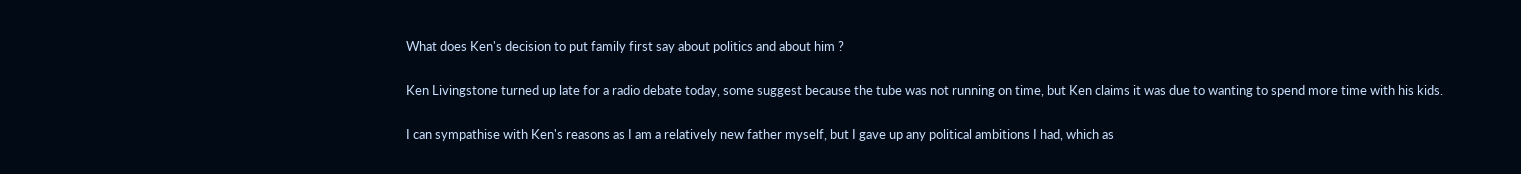What does Ken's decision to put family first say about politics and about him ?

Ken Livingstone turned up late for a radio debate today, some suggest because the tube was not running on time, but Ken claims it was due to wanting to spend more time with his kids.

I can sympathise with Ken's reasons as I am a relatively new father myself, but I gave up any political ambitions I had, which as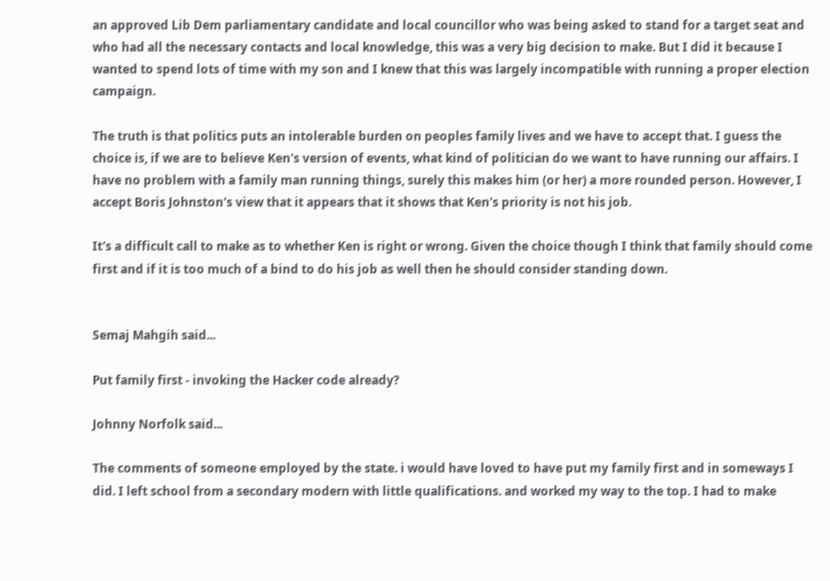an approved Lib Dem parliamentary candidate and local councillor who was being asked to stand for a target seat and who had all the necessary contacts and local knowledge, this was a very big decision to make. But I did it because I wanted to spend lots of time with my son and I knew that this was largely incompatible with running a proper election campaign.

The truth is that politics puts an intolerable burden on peoples family lives and we have to accept that. I guess the choice is, if we are to believe Ken's version of events, what kind of politician do we want to have running our affairs. I have no problem with a family man running things, surely this makes him (or her) a more rounded person. However, I accept Boris Johnston's view that it appears that it shows that Ken's priority is not his job.

It's a difficult call to make as to whether Ken is right or wrong. Given the choice though I think that family should come first and if it is too much of a bind to do his job as well then he should consider standing down.


Semaj Mahgih said...

Put family first - invoking the Hacker code already?

Johnny Norfolk said...

The comments of someone employed by the state. i would have loved to have put my family first and in someways I did. I left school from a secondary modern with little qualifications. and worked my way to the top. I had to make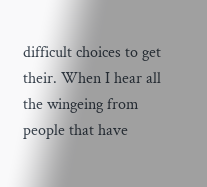difficult choices to get their. When I hear all the wingeing from people that have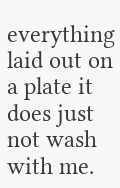everything laid out on a plate it does just not wash with me.